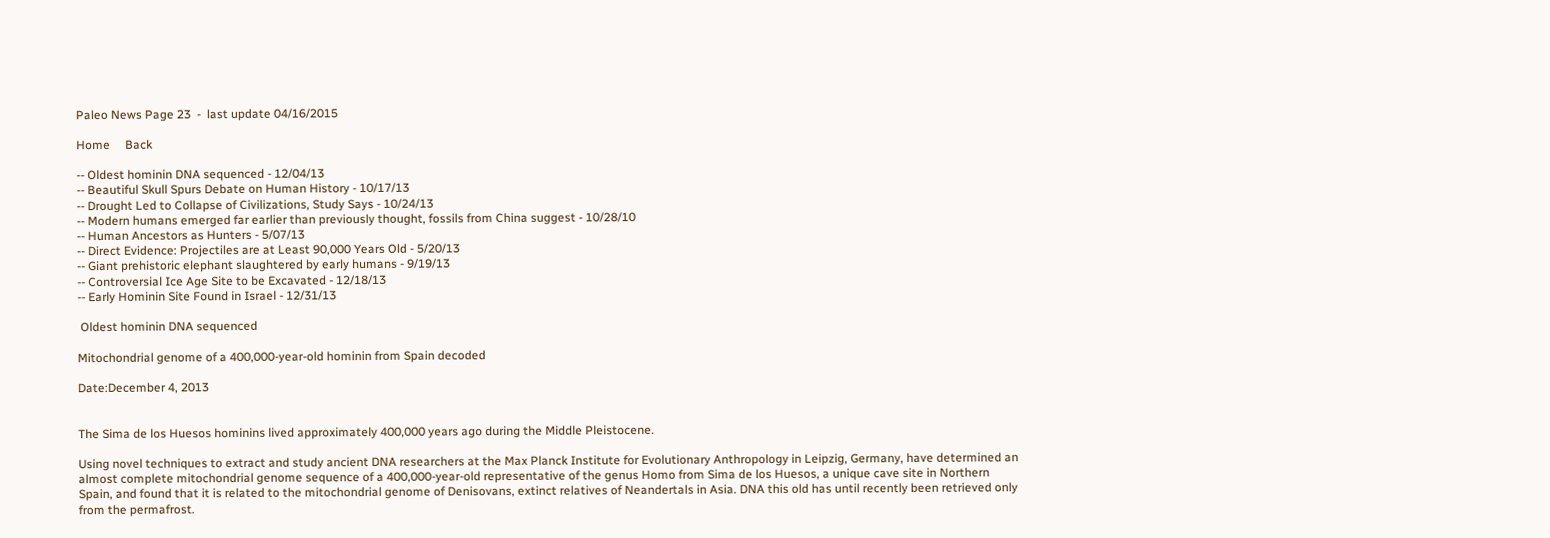Paleo News Page 23  -  last update 04/16/2015

Home     Back

-- Oldest hominin DNA sequenced - 12/04/13
-- Beautiful Skull Spurs Debate on Human History - 10/17/13
-- Drought Led to Collapse of Civilizations, Study Says - 10/24/13
-- Modern humans emerged far earlier than previously thought, fossils from China suggest - 10/28/10
-- Human Ancestors as Hunters - 5/07/13
-- Direct Evidence: Projectiles are at Least 90,000 Years Old - 5/20/13
-- Giant prehistoric elephant slaughtered by early humans - 9/19/13
-- Controversial Ice Age Site to be Excavated - 12/18/13
-- Early Hominin Site Found in Israel - 12/31/13

 Oldest hominin DNA sequenced

Mitochondrial genome of a 400,000-year-old hominin from Spain decoded

Date:December 4, 2013


The Sima de los Huesos hominins lived approximately 400,000 years ago during the Middle Pleistocene.

Using novel techniques to extract and study ancient DNA researchers at the Max Planck Institute for Evolutionary Anthropology in Leipzig, Germany, have determined an almost complete mitochondrial genome sequence of a 400,000-year-old representative of the genus Homo from Sima de los Huesos, a unique cave site in Northern Spain, and found that it is related to the mitochondrial genome of Denisovans, extinct relatives of Neandertals in Asia. DNA this old has until recently been retrieved only from the permafrost.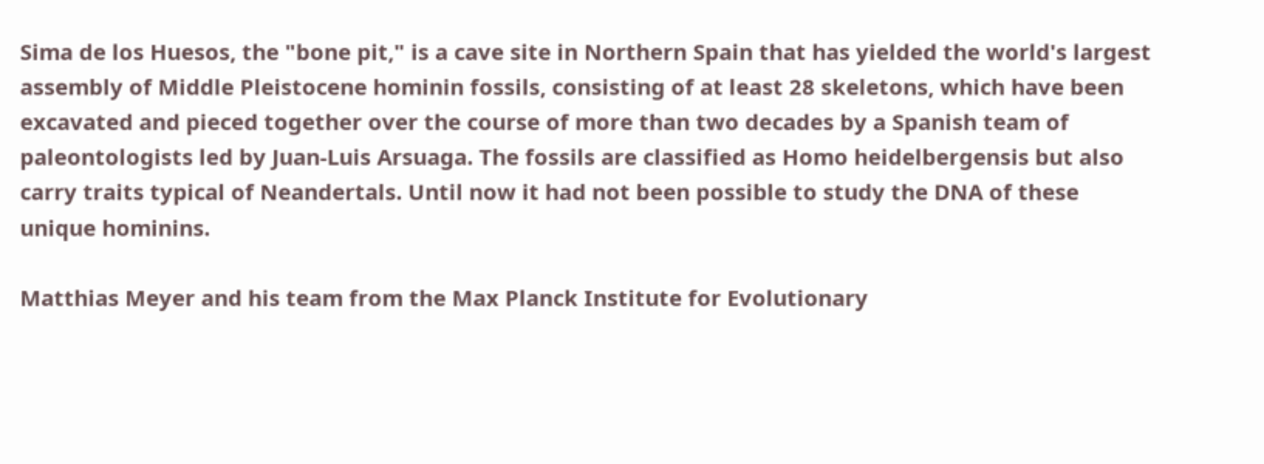Sima de los Huesos, the "bone pit," is a cave site in Northern Spain that has yielded the world's largest assembly of Middle Pleistocene hominin fossils, consisting of at least 28 skeletons, which have been excavated and pieced together over the course of more than two decades by a Spanish team of paleontologists led by Juan-Luis Arsuaga. The fossils are classified as Homo heidelbergensis but also carry traits typical of Neandertals. Until now it had not been possible to study the DNA of these unique hominins.

Matthias Meyer and his team from the Max Planck Institute for Evolutionary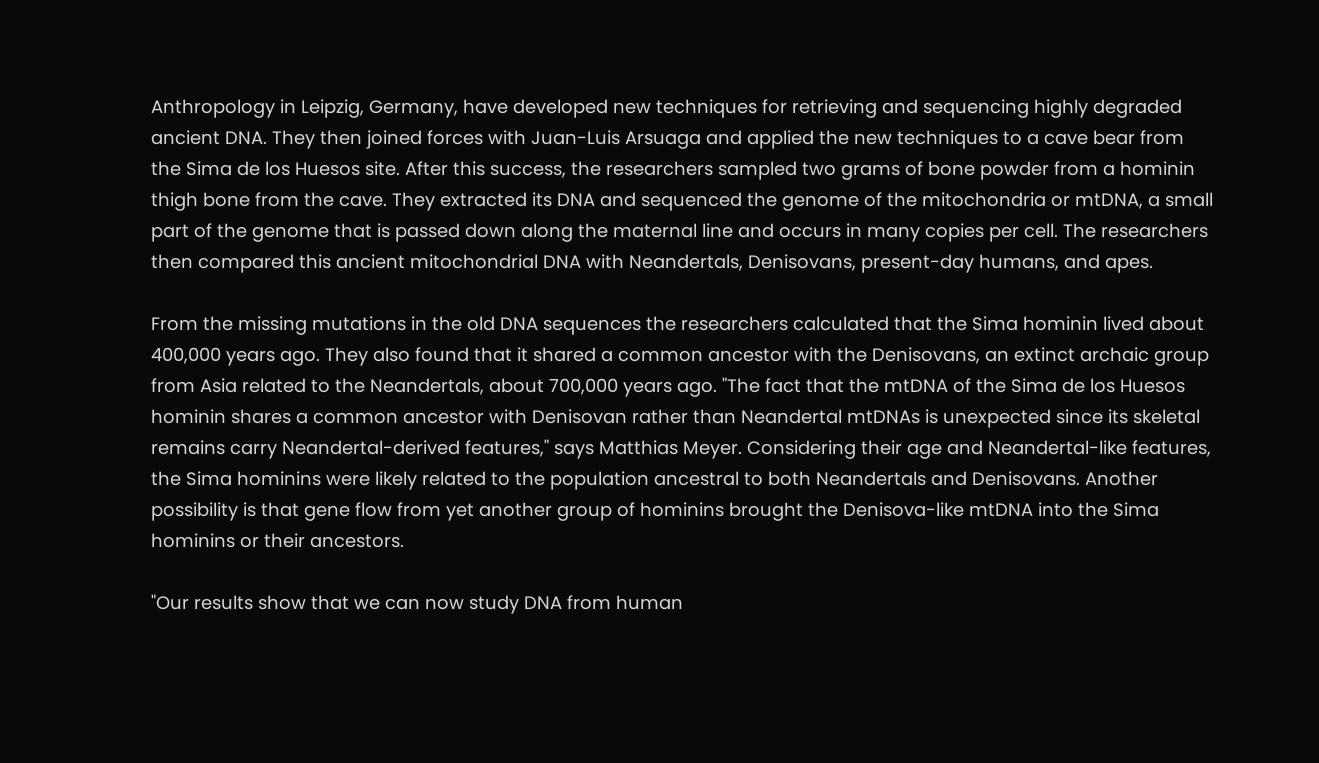Anthropology in Leipzig, Germany, have developed new techniques for retrieving and sequencing highly degraded ancient DNA. They then joined forces with Juan-Luis Arsuaga and applied the new techniques to a cave bear from the Sima de los Huesos site. After this success, the researchers sampled two grams of bone powder from a hominin thigh bone from the cave. They extracted its DNA and sequenced the genome of the mitochondria or mtDNA, a small part of the genome that is passed down along the maternal line and occurs in many copies per cell. The researchers then compared this ancient mitochondrial DNA with Neandertals, Denisovans, present-day humans, and apes.

From the missing mutations in the old DNA sequences the researchers calculated that the Sima hominin lived about 400,000 years ago. They also found that it shared a common ancestor with the Denisovans, an extinct archaic group from Asia related to the Neandertals, about 700,000 years ago. "The fact that the mtDNA of the Sima de los Huesos hominin shares a common ancestor with Denisovan rather than Neandertal mtDNAs is unexpected since its skeletal remains carry Neandertal-derived features," says Matthias Meyer. Considering their age and Neandertal-like features, the Sima hominins were likely related to the population ancestral to both Neandertals and Denisovans. Another possibility is that gene flow from yet another group of hominins brought the Denisova-like mtDNA into the Sima hominins or their ancestors.

"Our results show that we can now study DNA from human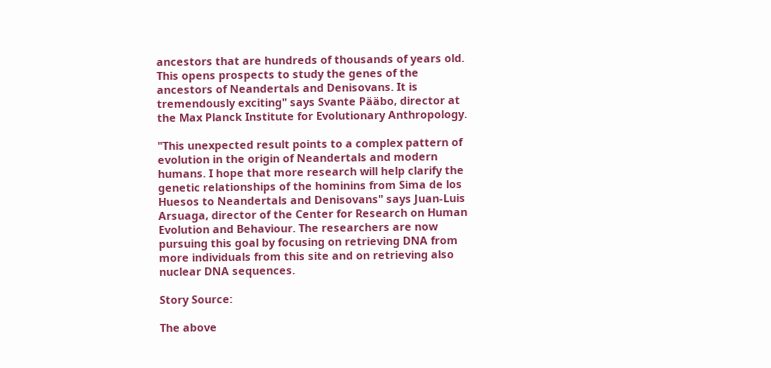ancestors that are hundreds of thousands of years old. This opens prospects to study the genes of the ancestors of Neandertals and Denisovans. It is tremendously exciting" says Svante Pääbo, director at the Max Planck Institute for Evolutionary Anthropology.

"This unexpected result points to a complex pattern of evolution in the origin of Neandertals and modern humans. I hope that more research will help clarify the genetic relationships of the hominins from Sima de los Huesos to Neandertals and Denisovans" says Juan-Luis Arsuaga, director of the Center for Research on Human Evolution and Behaviour. The researchers are now pursuing this goal by focusing on retrieving DNA from more individuals from this site and on retrieving also nuclear DNA sequences.

Story Source:

The above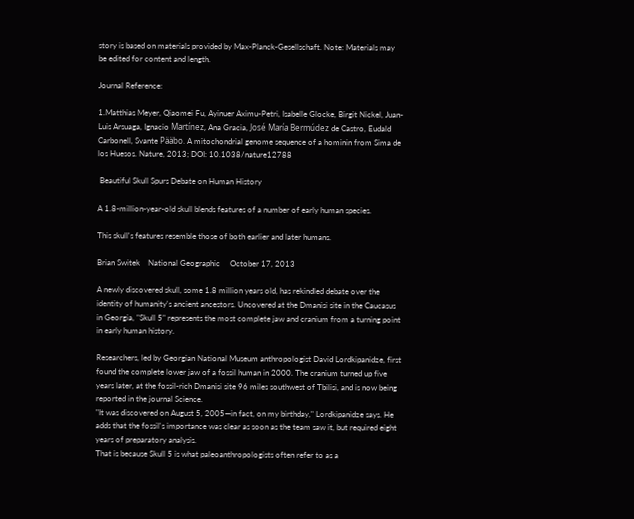story is based on materials provided by Max-Planck-Gesellschaft. Note: Materials may be edited for content and length.

Journal Reference:

1.Matthias Meyer, Qiaomei Fu, Ayinuer Aximu-Petri, Isabelle Glocke, Birgit Nickel, Juan-Luis Arsuaga, Ignacio Martínez, Ana Gracia, José María Bermúdez de Castro, Eudald Carbonell, Svante Pääbo. A mitochondrial genome sequence of a hominin from Sima de los Huesos. Nature, 2013; DOI: 10.1038/nature12788

 Beautiful Skull Spurs Debate on Human History

A 1.8-million-year-old skull blends features of a number of early human species.

This skull's features resemble those of both earlier and later humans.

Brian Switek    National Geographic     October 17, 2013

A newly discovered skull, some 1.8 million years old, has rekindled debate over the identity of humanity's ancient ancestors. Uncovered at the Dmanisi site in the Caucasus in Georgia, "Skull 5" represents the most complete jaw and cranium from a turning point in early human history.

Researchers, led by Georgian National Museum anthropologist David Lordkipanidze, first found the complete lower jaw of a fossil human in 2000. The cranium turned up five years later, at the fossil-rich Dmanisi site 96 miles southwest of Tbilisi, and is now being reported in the journal Science.
"It was discovered on August 5, 2005—in fact, on my birthday," Lordkipanidze says. He adds that the fossil's importance was clear as soon as the team saw it, but required eight years of preparatory analysis.
That is because Skull 5 is what paleoanthropologists often refer to as a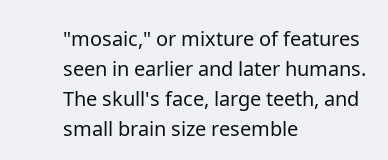"mosaic," or mixture of features seen in earlier and later humans. The skull's face, large teeth, and small brain size resemble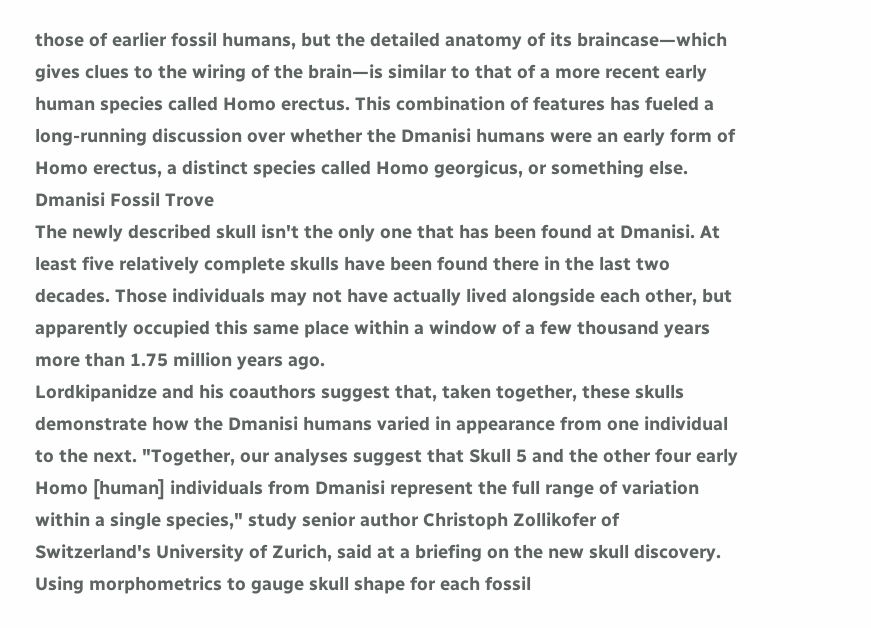those of earlier fossil humans, but the detailed anatomy of its braincase—which gives clues to the wiring of the brain—is similar to that of a more recent early human species called Homo erectus. This combination of features has fueled a long-running discussion over whether the Dmanisi humans were an early form of Homo erectus, a distinct species called Homo georgicus, or something else.
Dmanisi Fossil Trove
The newly described skull isn't the only one that has been found at Dmanisi. At least five relatively complete skulls have been found there in the last two decades. Those individuals may not have actually lived alongside each other, but apparently occupied this same place within a window of a few thousand years more than 1.75 million years ago.
Lordkipanidze and his coauthors suggest that, taken together, these skulls demonstrate how the Dmanisi humans varied in appearance from one individual to the next. "Together, our analyses suggest that Skull 5 and the other four early Homo [human] individuals from Dmanisi represent the full range of variation within a single species," study senior author Christoph Zollikofer of Switzerland's University of Zurich, said at a briefing on the new skull discovery.
Using morphometrics to gauge skull shape for each fossil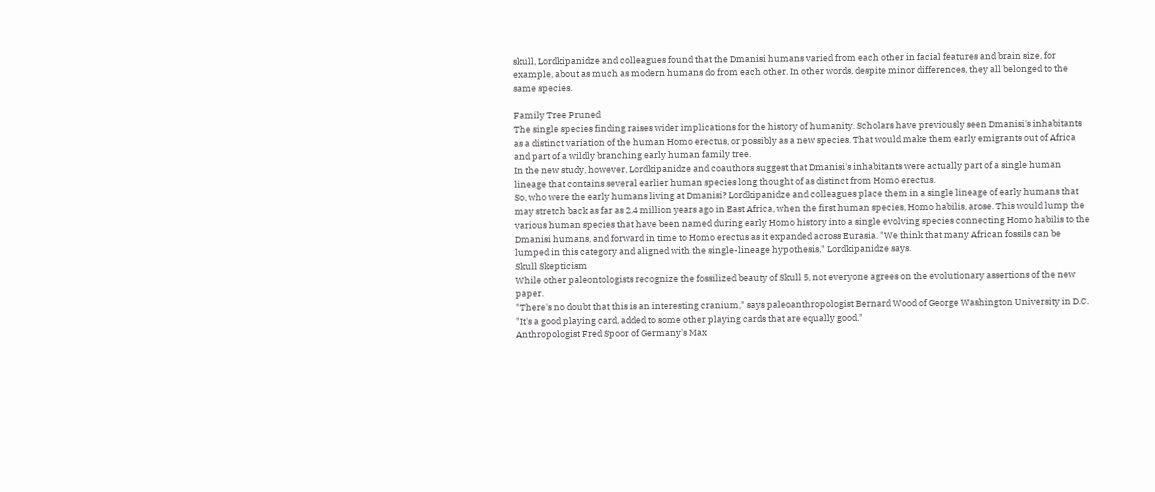skull, Lordkipanidze and colleagues found that the Dmanisi humans varied from each other in facial features and brain size, for example, about as much as modern humans do from each other. In other words, despite minor differences, they all belonged to the same species.

Family Tree Pruned
The single species finding raises wider implications for the history of humanity. Scholars have previously seen Dmanisi's inhabitants as a distinct variation of the human Homo erectus, or possibly as a new species. That would make them early emigrants out of Africa and part of a wildly branching early human family tree.
In the new study, however, Lordkipanidze and coauthors suggest that Dmanisi's inhabitants were actually part of a single human lineage that contains several earlier human species long thought of as distinct from Homo erectus.
So, who were the early humans living at Dmanisi? Lordkipanidze and colleagues place them in a single lineage of early humans that may stretch back as far as 2.4 million years ago in East Africa, when the first human species, Homo habilis, arose. This would lump the various human species that have been named during early Homo history into a single evolving species connecting Homo habilis to the Dmanisi humans, and forward in time to Homo erectus as it expanded across Eurasia. "We think that many African fossils can be lumped in this category and aligned with the single-lineage hypothesis," Lordkipanidze says.
Skull Skepticism
While other paleontologists recognize the fossilized beauty of Skull 5, not everyone agrees on the evolutionary assertions of the new paper.
"There's no doubt that this is an interesting cranium," says paleoanthropologist Bernard Wood of George Washington University in D.C. "It's a good playing card, added to some other playing cards that are equally good."
Anthropologist Fred Spoor of Germany's Max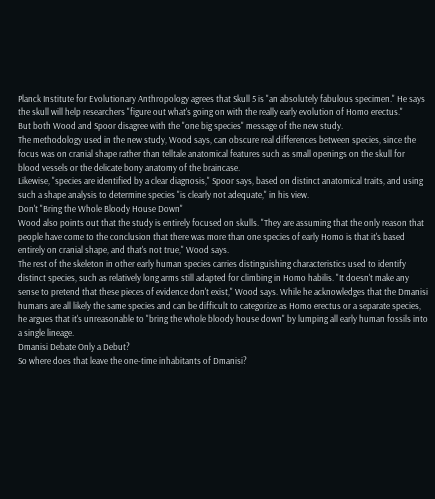Planck Institute for Evolutionary Anthropology agrees that Skull 5 is "an absolutely fabulous specimen." He says the skull will help researchers "figure out what's going on with the really early evolution of Homo erectus."
But both Wood and Spoor disagree with the "one big species" message of the new study.
The methodology used in the new study, Wood says, can obscure real differences between species, since the focus was on cranial shape rather than telltale anatomical features such as small openings on the skull for blood vessels or the delicate bony anatomy of the braincase.
Likewise, "species are identified by a clear diagnosis," Spoor says, based on distinct anatomical traits, and using such a shape analysis to determine species "is clearly not adequate," in his view.
Don't "Bring the Whole Bloody House Down"
Wood also points out that the study is entirely focused on skulls. "They are assuming that the only reason that people have come to the conclusion that there was more than one species of early Homo is that it's based entirely on cranial shape, and that's not true," Wood says.
The rest of the skeleton in other early human species carries distinguishing characteristics used to identify distinct species, such as relatively long arms still adapted for climbing in Homo habilis. "It doesn't make any sense to pretend that these pieces of evidence don't exist," Wood says. While he acknowledges that the Dmanisi humans are all likely the same species and can be difficult to categorize as Homo erectus or a separate species, he argues that it's unreasonable to "bring the whole bloody house down" by lumping all early human fossils into a single lineage.
Dmanisi Debate Only a Debut?
So where does that leave the one-time inhabitants of Dmanisi?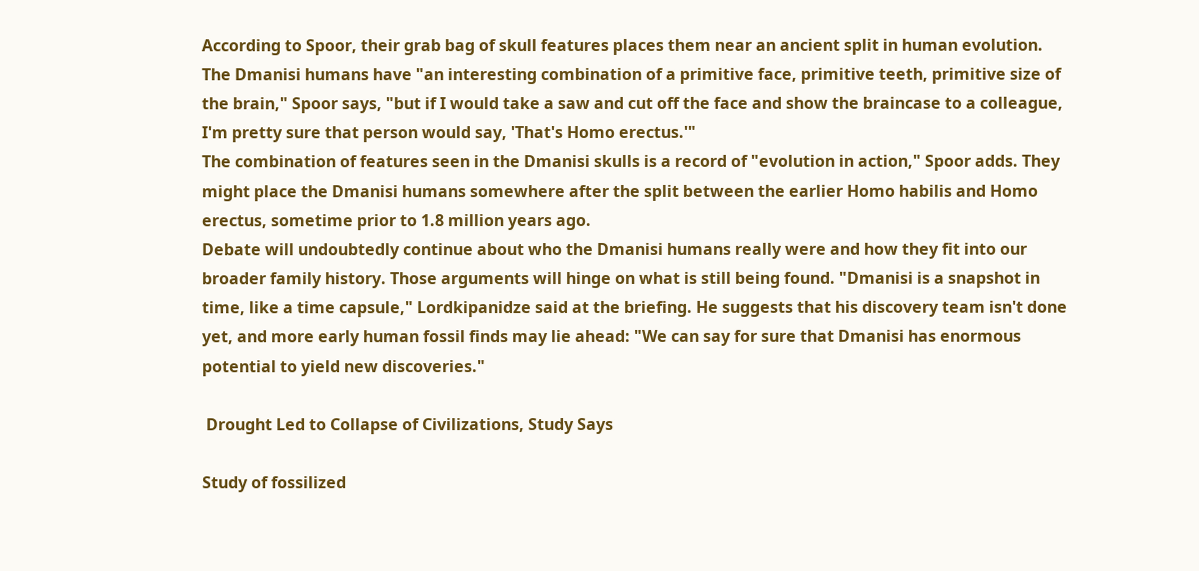According to Spoor, their grab bag of skull features places them near an ancient split in human evolution.
The Dmanisi humans have "an interesting combination of a primitive face, primitive teeth, primitive size of the brain," Spoor says, "but if I would take a saw and cut off the face and show the braincase to a colleague, I'm pretty sure that person would say, 'That's Homo erectus.'"
The combination of features seen in the Dmanisi skulls is a record of "evolution in action," Spoor adds. They might place the Dmanisi humans somewhere after the split between the earlier Homo habilis and Homo erectus, sometime prior to 1.8 million years ago.
Debate will undoubtedly continue about who the Dmanisi humans really were and how they fit into our broader family history. Those arguments will hinge on what is still being found. "Dmanisi is a snapshot in time, like a time capsule," Lordkipanidze said at the briefing. He suggests that his discovery team isn't done yet, and more early human fossil finds may lie ahead: "We can say for sure that Dmanisi has enormous potential to yield new discoveries."

 Drought Led to Collapse of Civilizations, Study Says

Study of fossilized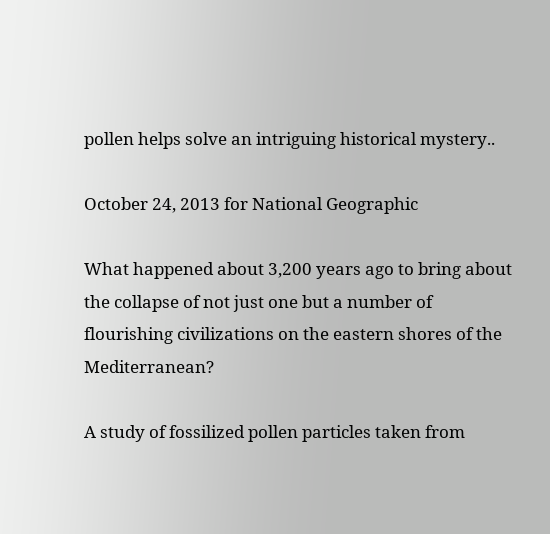pollen helps solve an intriguing historical mystery..

October 24, 2013 for National Geographic

What happened about 3,200 years ago to bring about the collapse of not just one but a number of flourishing civilizations on the eastern shores of the Mediterranean?

A study of fossilized pollen particles taken from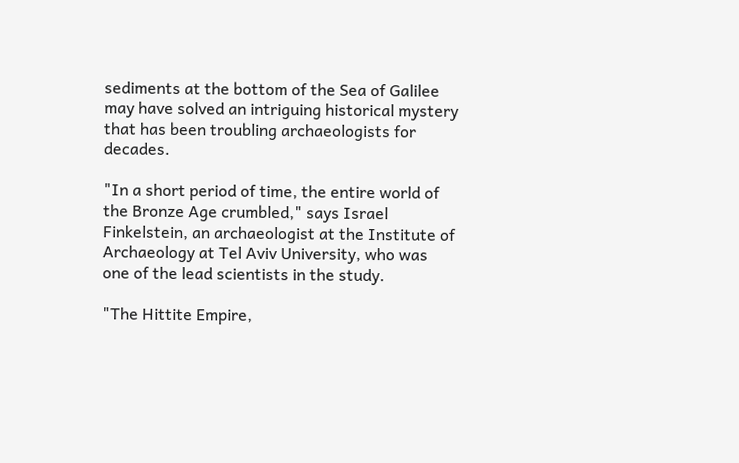sediments at the bottom of the Sea of Galilee may have solved an intriguing historical mystery that has been troubling archaeologists for decades.

"In a short period of time, the entire world of the Bronze Age crumbled," says Israel Finkelstein, an archaeologist at the Institute of Archaeology at Tel Aviv University, who was one of the lead scientists in the study.

"The Hittite Empire,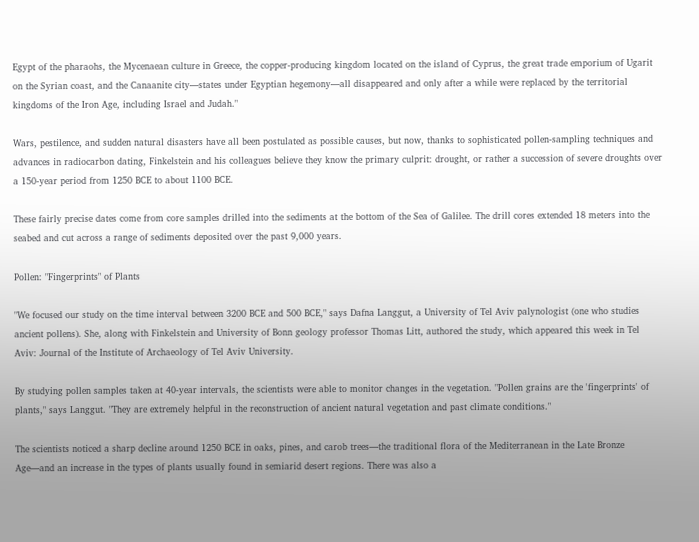Egypt of the pharaohs, the Mycenaean culture in Greece, the copper-producing kingdom located on the island of Cyprus, the great trade emporium of Ugarit on the Syrian coast, and the Canaanite city—states under Egyptian hegemony—all disappeared and only after a while were replaced by the territorial kingdoms of the Iron Age, including Israel and Judah."

Wars, pestilence, and sudden natural disasters have all been postulated as possible causes, but now, thanks to sophisticated pollen-sampling techniques and advances in radiocarbon dating, Finkelstein and his colleagues believe they know the primary culprit: drought, or rather a succession of severe droughts over a 150-year period from 1250 BCE to about 1100 BCE.

These fairly precise dates come from core samples drilled into the sediments at the bottom of the Sea of Galilee. The drill cores extended 18 meters into the seabed and cut across a range of sediments deposited over the past 9,000 years.

Pollen: "Fingerprints" of Plants

"We focused our study on the time interval between 3200 BCE and 500 BCE," says Dafna Langgut, a University of Tel Aviv palynologist (one who studies ancient pollens). She, along with Finkelstein and University of Bonn geology professor Thomas Litt, authored the study, which appeared this week in Tel Aviv: Journal of the Institute of Archaeology of Tel Aviv University.

By studying pollen samples taken at 40-year intervals, the scientists were able to monitor changes in the vegetation. "Pollen grains are the 'fingerprints' of plants," says Langgut. "They are extremely helpful in the reconstruction of ancient natural vegetation and past climate conditions."

The scientists noticed a sharp decline around 1250 BCE in oaks, pines, and carob trees—the traditional flora of the Mediterranean in the Late Bronze Age—and an increase in the types of plants usually found in semiarid desert regions. There was also a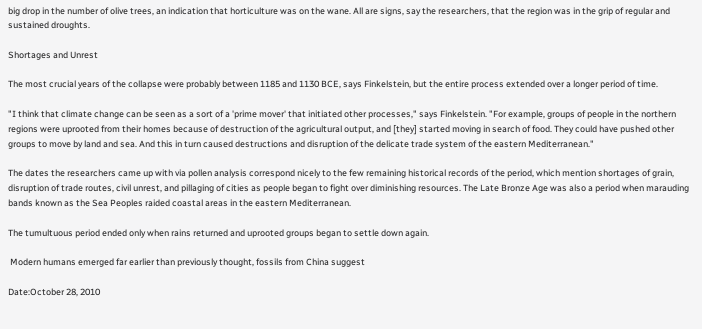big drop in the number of olive trees, an indication that horticulture was on the wane. All are signs, say the researchers, that the region was in the grip of regular and sustained droughts.

Shortages and Unrest

The most crucial years of the collapse were probably between 1185 and 1130 BCE, says Finkelstein, but the entire process extended over a longer period of time.

"I think that climate change can be seen as a sort of a 'prime mover' that initiated other processes," says Finkelstein. "For example, groups of people in the northern regions were uprooted from their homes because of destruction of the agricultural output, and [they] started moving in search of food. They could have pushed other groups to move by land and sea. And this in turn caused destructions and disruption of the delicate trade system of the eastern Mediterranean."

The dates the researchers came up with via pollen analysis correspond nicely to the few remaining historical records of the period, which mention shortages of grain, disruption of trade routes, civil unrest, and pillaging of cities as people began to fight over diminishing resources. The Late Bronze Age was also a period when marauding bands known as the Sea Peoples raided coastal areas in the eastern Mediterranean.

The tumultuous period ended only when rains returned and uprooted groups began to settle down again.

 Modern humans emerged far earlier than previously thought, fossils from China suggest

Date:October 28, 2010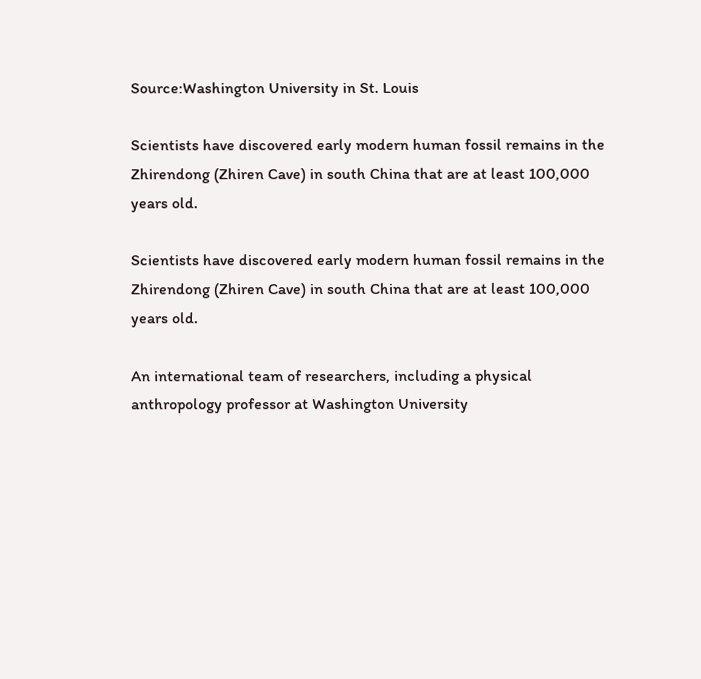Source:Washington University in St. Louis

Scientists have discovered early modern human fossil remains in the Zhirendong (Zhiren Cave) in south China that are at least 100,000 years old.

Scientists have discovered early modern human fossil remains in the Zhirendong (Zhiren Cave) in south China that are at least 100,000 years old.

An international team of researchers, including a physical anthropology professor at Washington University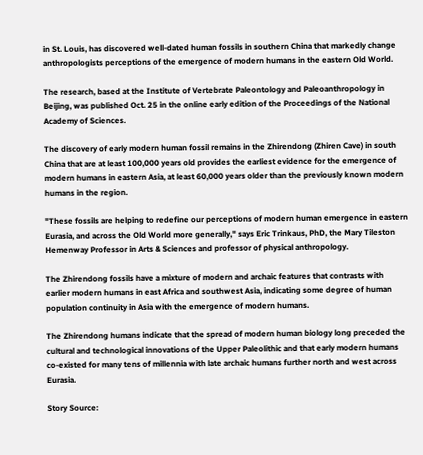in St. Louis, has discovered well-dated human fossils in southern China that markedly change anthropologists perceptions of the emergence of modern humans in the eastern Old World.

The research, based at the Institute of Vertebrate Paleontology and Paleoanthropology in Beijing, was published Oct. 25 in the online early edition of the Proceedings of the National Academy of Sciences.

The discovery of early modern human fossil remains in the Zhirendong (Zhiren Cave) in south China that are at least 100,000 years old provides the earliest evidence for the emergence of modern humans in eastern Asia, at least 60,000 years older than the previously known modern humans in the region.

"These fossils are helping to redefine our perceptions of modern human emergence in eastern Eurasia, and across the Old World more generally," says Eric Trinkaus, PhD, the Mary Tileston Hemenway Professor in Arts & Sciences and professor of physical anthropology.

The Zhirendong fossils have a mixture of modern and archaic features that contrasts with earlier modern humans in east Africa and southwest Asia, indicating some degree of human population continuity in Asia with the emergence of modern humans.

The Zhirendong humans indicate that the spread of modern human biology long preceded the cultural and technological innovations of the Upper Paleolithic and that early modern humans co-existed for many tens of millennia with late archaic humans further north and west across Eurasia.

Story Source: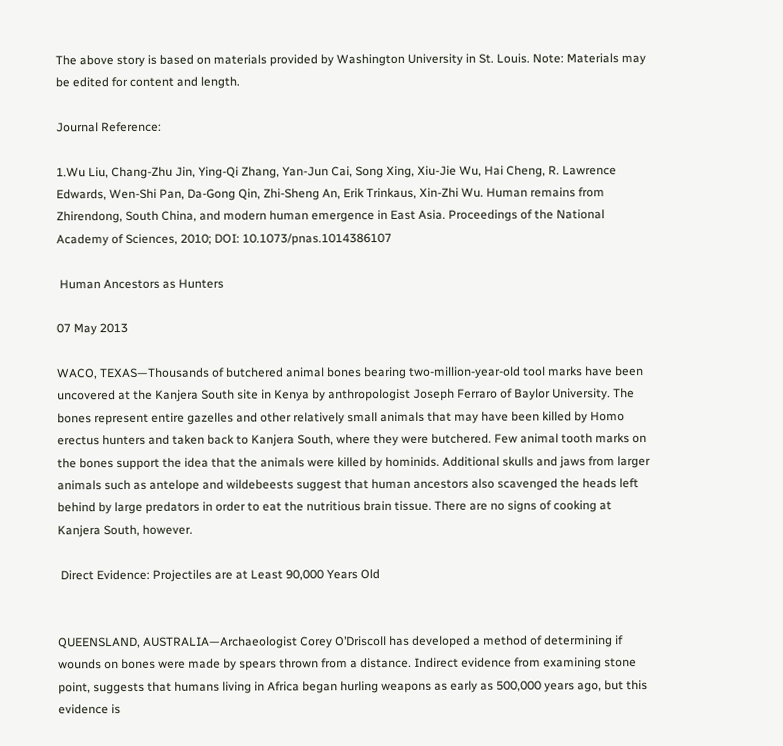The above story is based on materials provided by Washington University in St. Louis. Note: Materials may be edited for content and length.

Journal Reference:

1.Wu Liu, Chang-Zhu Jin, Ying-Qi Zhang, Yan-Jun Cai, Song Xing, Xiu-Jie Wu, Hai Cheng, R. Lawrence Edwards, Wen-Shi Pan, Da-Gong Qin, Zhi-Sheng An, Erik Trinkaus, Xin-Zhi Wu. Human remains from Zhirendong, South China, and modern human emergence in East Asia. Proceedings of the National Academy of Sciences, 2010; DOI: 10.1073/pnas.1014386107

 Human Ancestors as Hunters

07 May 2013

WACO, TEXAS—Thousands of butchered animal bones bearing two-million-year-old tool marks have been uncovered at the Kanjera South site in Kenya by anthropologist Joseph Ferraro of Baylor University. The bones represent entire gazelles and other relatively small animals that may have been killed by Homo erectus hunters and taken back to Kanjera South, where they were butchered. Few animal tooth marks on the bones support the idea that the animals were killed by hominids. Additional skulls and jaws from larger animals such as antelope and wildebeests suggest that human ancestors also scavenged the heads left behind by large predators in order to eat the nutritious brain tissue. There are no signs of cooking at Kanjera South, however.

 Direct Evidence: Projectiles are at Least 90,000 Years Old


QUEENSLAND, AUSTRALIA—Archaeologist Corey O’Driscoll has developed a method of determining if wounds on bones were made by spears thrown from a distance. Indirect evidence from examining stone point, suggests that humans living in Africa began hurling weapons as early as 500,000 years ago, but this evidence is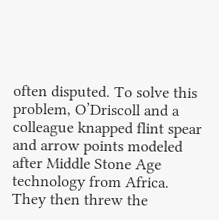often disputed. To solve this problem, O’Driscoll and a colleague knapped flint spear and arrow points modeled after Middle Stone Age technology from Africa. They then threw the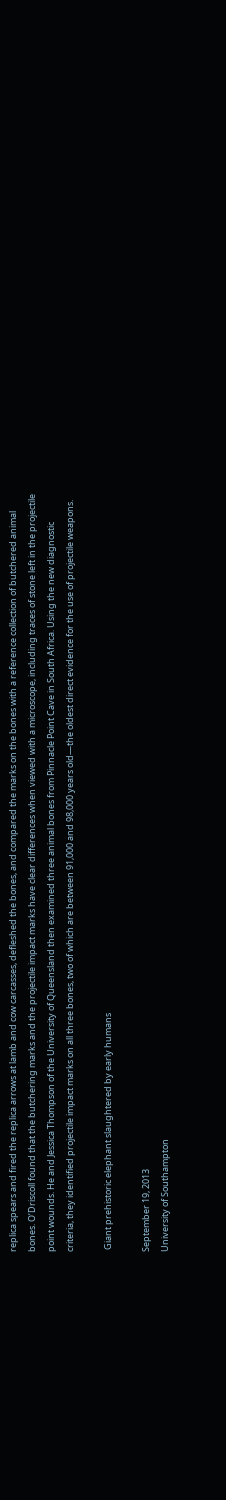replica spears and fired the replica arrows at lamb and cow carcasses, defleshed the bones, and compared the marks on the bones with a reference collection of butchered animal bones. O’Driscoll found that the butchering marks and the projectile impact marks have clear differences when viewed with a microscope, including traces of stone left in the projectile point wounds. He and Jessica Thompson of the University of Queensland then examined three animal bones from Pinnacle Point Cave in South Africa. Using the new diagnostic criteria, they identified projectile impact marks on all three bones, two of which are between 91,000 and 98,000 years old—the oldest direct evidence for the use of projectile weapons.

 Giant prehistoric elephant slaughtered by early humans

September 19, 2013
University of Southampton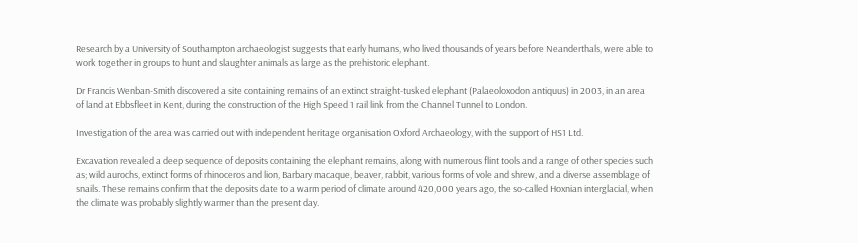Research by a University of Southampton archaeologist suggests that early humans, who lived thousands of years before Neanderthals, were able to work together in groups to hunt and slaughter animals as large as the prehistoric elephant.

Dr Francis Wenban-Smith discovered a site containing remains of an extinct straight-tusked elephant (Palaeoloxodon antiquus) in 2003, in an area of land at Ebbsfleet in Kent, during the construction of the High Speed 1 rail link from the Channel Tunnel to London.

Investigation of the area was carried out with independent heritage organisation Oxford Archaeology, with the support of HS1 Ltd.

Excavation revealed a deep sequence of deposits containing the elephant remains, along with numerous flint tools and a range of other species such as; wild aurochs, extinct forms of rhinoceros and lion, Barbary macaque, beaver, rabbit, various forms of vole and shrew, and a diverse assemblage of snails. These remains confirm that the deposits date to a warm period of climate around 420,000 years ago, the so-called Hoxnian interglacial, when the climate was probably slightly warmer than the present day.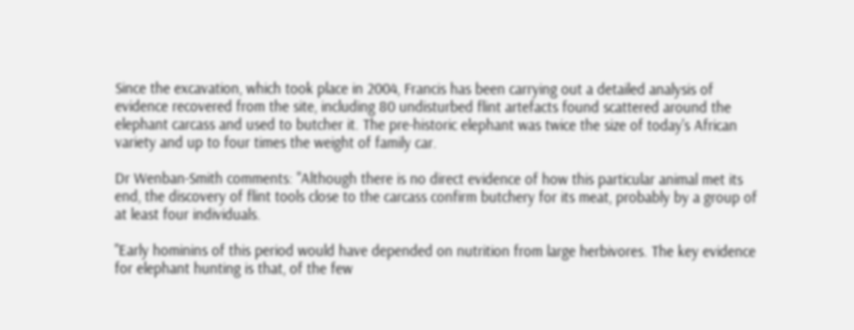Since the excavation, which took place in 2004, Francis has been carrying out a detailed analysis of evidence recovered from the site, including 80 undisturbed flint artefacts found scattered around the elephant carcass and used to butcher it. The pre-historic elephant was twice the size of today's African variety and up to four times the weight of family car.

Dr Wenban-Smith comments: "Although there is no direct evidence of how this particular animal met its end, the discovery of flint tools close to the carcass confirm butchery for its meat, probably by a group of at least four individuals.

"Early hominins of this period would have depended on nutrition from large herbivores. The key evidence for elephant hunting is that, of the few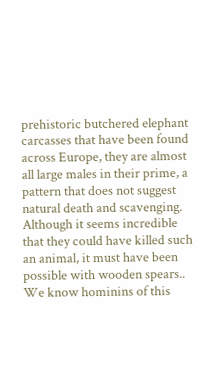prehistoric butchered elephant carcasses that have been found across Europe, they are almost all large males in their prime, a pattern that does not suggest natural death and scavenging. Although it seems incredible that they could have killed such an animal, it must have been possible with wooden spears.. We know hominins of this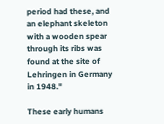period had these, and an elephant skeleton with a wooden spear through its ribs was found at the site of Lehringen in Germany in 1948."

These early humans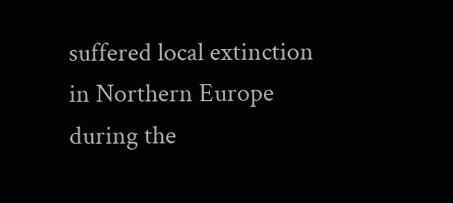suffered local extinction in Northern Europe during the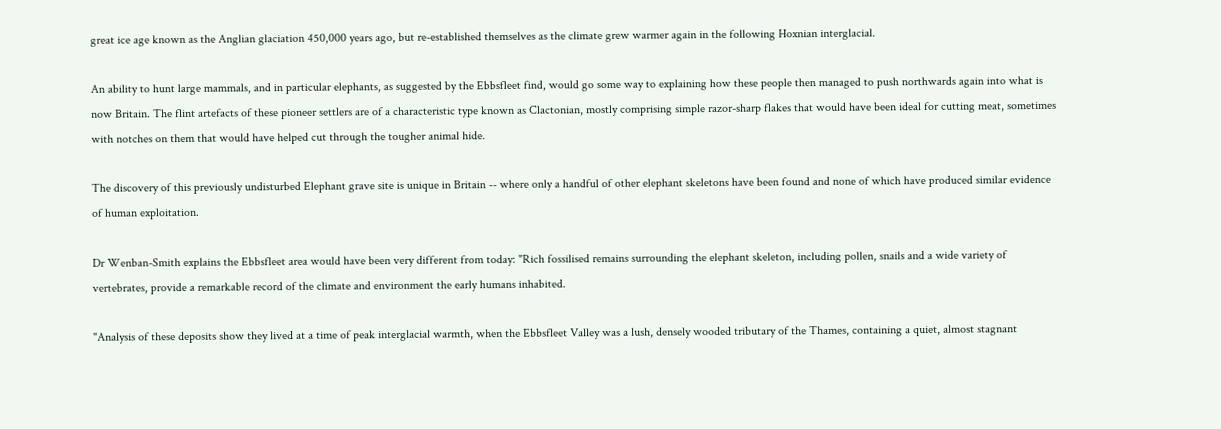great ice age known as the Anglian glaciation 450,000 years ago, but re-established themselves as the climate grew warmer again in the following Hoxnian interglacial.

An ability to hunt large mammals, and in particular elephants, as suggested by the Ebbsfleet find, would go some way to explaining how these people then managed to push northwards again into what is now Britain. The flint artefacts of these pioneer settlers are of a characteristic type known as Clactonian, mostly comprising simple razor-sharp flakes that would have been ideal for cutting meat, sometimes with notches on them that would have helped cut through the tougher animal hide.

The discovery of this previously undisturbed Elephant grave site is unique in Britain -- where only a handful of other elephant skeletons have been found and none of which have produced similar evidence of human exploitation.

Dr Wenban-Smith explains the Ebbsfleet area would have been very different from today: "Rich fossilised remains surrounding the elephant skeleton, including pollen, snails and a wide variety of vertebrates, provide a remarkable record of the climate and environment the early humans inhabited.

"Analysis of these deposits show they lived at a time of peak interglacial warmth, when the Ebbsfleet Valley was a lush, densely wooded tributary of the Thames, containing a quiet, almost stagnant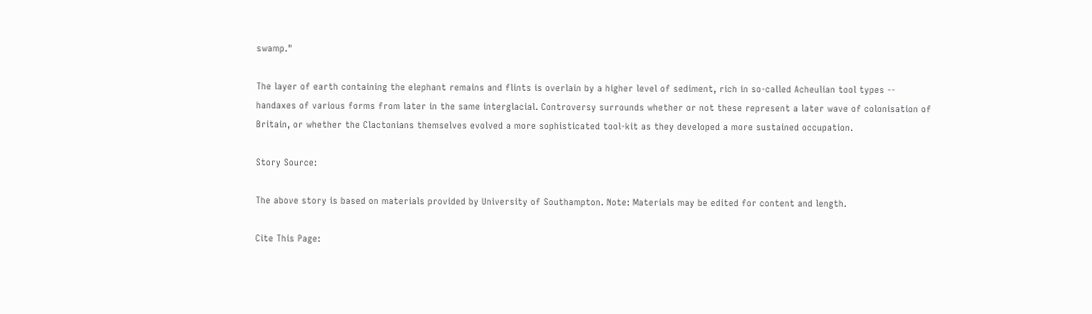swamp."

The layer of earth containing the elephant remains and flints is overlain by a higher level of sediment, rich in so-called Acheulian tool types -- handaxes of various forms from later in the same interglacial. Controversy surrounds whether or not these represent a later wave of colonisation of Britain, or whether the Clactonians themselves evolved a more sophisticated tool-kit as they developed a more sustained occupation.

Story Source:

The above story is based on materials provided by University of Southampton. Note: Materials may be edited for content and length.

Cite This Page: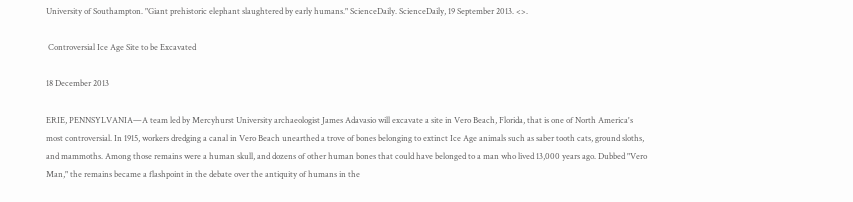University of Southampton. "Giant prehistoric elephant slaughtered by early humans." ScienceDaily. ScienceDaily, 19 September 2013. <>.

 Controversial Ice Age Site to be Excavated

18 December 2013

ERIE, PENNSYLVANIA—A team led by Mercyhurst University archaeologist James Adavasio will excavate a site in Vero Beach, Florida, that is one of North America's most controversial. In 1915, workers dredging a canal in Vero Beach unearthed a trove of bones belonging to extinct Ice Age animals such as saber tooth cats, ground sloths, and mammoths. Among those remains were a human skull, and dozens of other human bones that could have belonged to a man who lived 13,000 years ago. Dubbed "Vero Man," the remains became a flashpoint in the debate over the antiquity of humans in the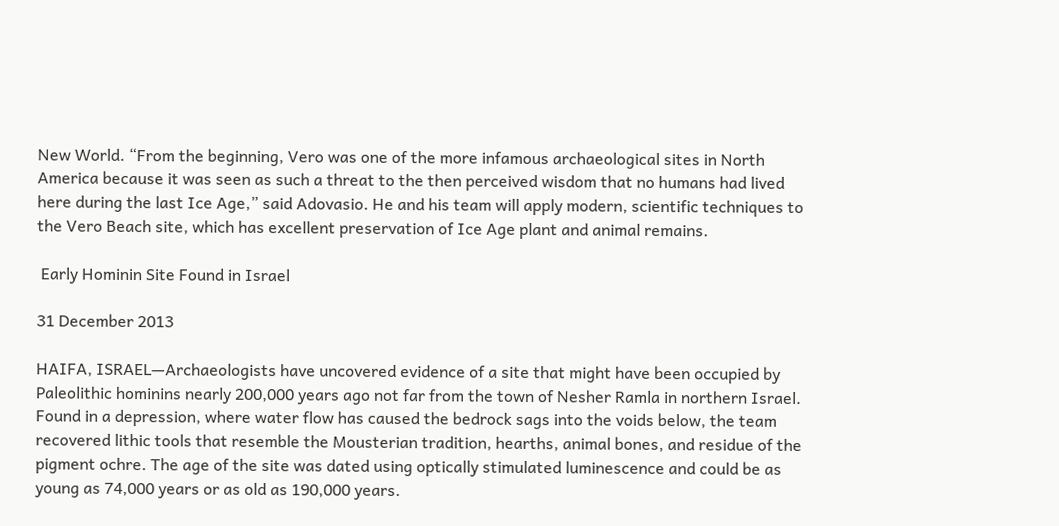New World. “From the beginning, Vero was one of the more infamous archaeological sites in North America because it was seen as such a threat to the then perceived wisdom that no humans had lived here during the last Ice Age,” said Adovasio. He and his team will apply modern, scientific techniques to the Vero Beach site, which has excellent preservation of Ice Age plant and animal remains.

 Early Hominin Site Found in Israel

31 December 2013

HAIFA, ISRAEL—Archaeologists have uncovered evidence of a site that might have been occupied by Paleolithic hominins nearly 200,000 years ago not far from the town of Nesher Ramla in northern Israel. Found in a depression, where water flow has caused the bedrock sags into the voids below, the team recovered lithic tools that resemble the Mousterian tradition, hearths, animal bones, and residue of the pigment ochre. The age of the site was dated using optically stimulated luminescence and could be as young as 74,000 years or as old as 190,000 years.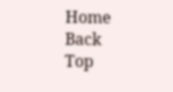Home      Back      Top